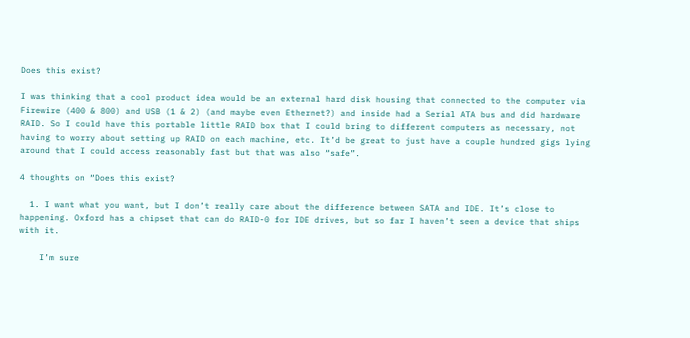Does this exist?

I was thinking that a cool product idea would be an external hard disk housing that connected to the computer via Firewire (400 & 800) and USB (1 & 2) (and maybe even Ethernet?) and inside had a Serial ATA bus and did hardware RAID. So I could have this portable little RAID box that I could bring to different computers as necessary, not having to worry about setting up RAID on each machine, etc. It’d be great to just have a couple hundred gigs lying around that I could access reasonably fast but that was also “safe”.

4 thoughts on “Does this exist?

  1. I want what you want, but I don’t really care about the difference between SATA and IDE. It’s close to happening. Oxford has a chipset that can do RAID-0 for IDE drives, but so far I haven’t seen a device that ships with it.

    I’m sure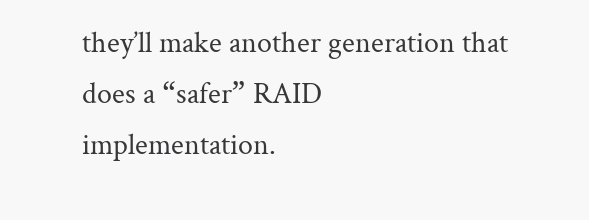they’ll make another generation that does a “safer” RAID implementation.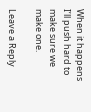When it happens I’ll push hard to make sure we make one.

Leave a Reply